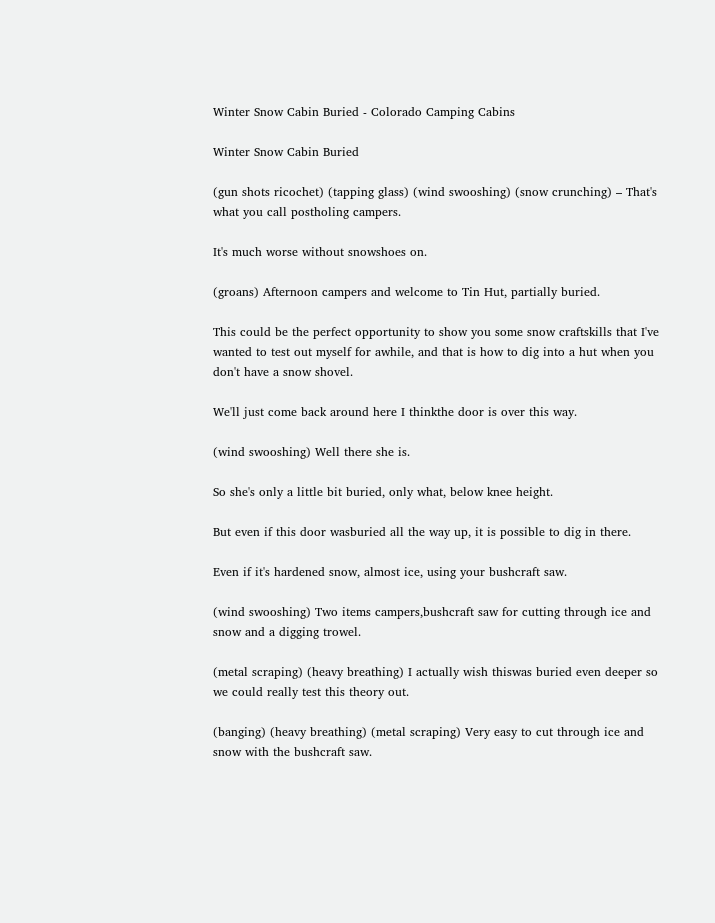Winter Snow Cabin Buried - Colorado Camping Cabins

Winter Snow Cabin Buried

(gun shots ricochet) (tapping glass) (wind swooshing) (snow crunching) – That's what you call postholing campers.

It's much worse without snowshoes on.

(groans) Afternoon campers and welcome to Tin Hut, partially buried.

This could be the perfect opportunity to show you some snow craftskills that I've wanted to test out myself for awhile, and that is how to dig into a hut when you don't have a snow shovel.

We'll just come back around here I thinkthe door is over this way.

(wind swooshing) Well there she is.

So she's only a little bit buried, only what, below knee height.

But even if this door wasburied all the way up, it is possible to dig in there.

Even if it's hardened snow, almost ice, using your bushcraft saw.

(wind swooshing) Two items campers,bushcraft saw for cutting through ice and snow and a digging trowel.

(metal scraping) (heavy breathing) I actually wish thiswas buried even deeper so we could really test this theory out.

(banging) (heavy breathing) (metal scraping) Very easy to cut through ice and snow with the bushcraft saw.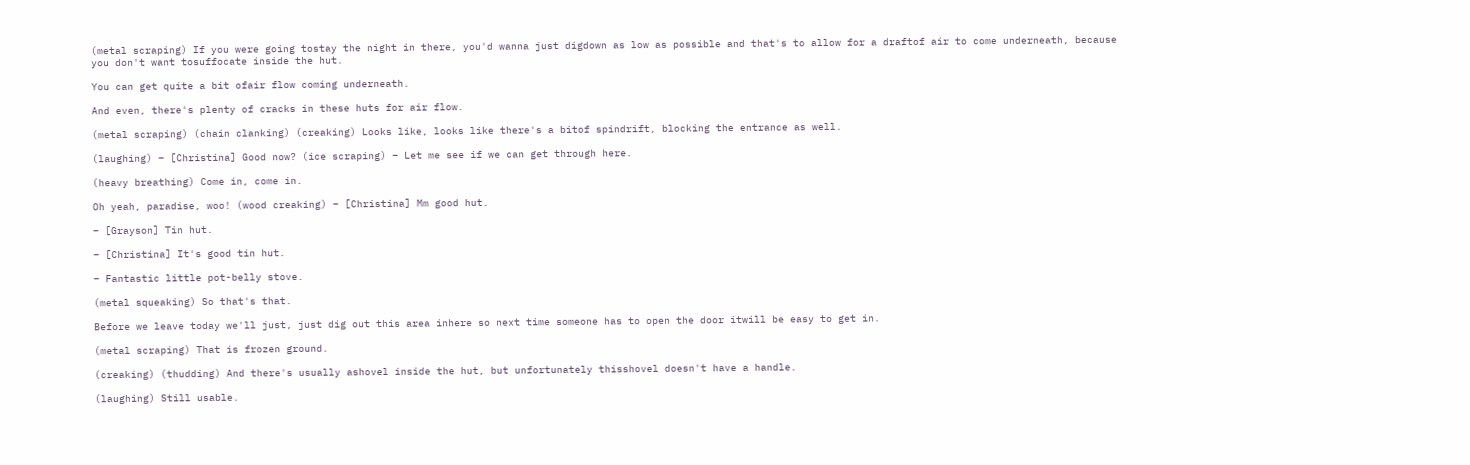(metal scraping) If you were going tostay the night in there, you'd wanna just digdown as low as possible and that's to allow for a draftof air to come underneath, because you don't want tosuffocate inside the hut.

You can get quite a bit ofair flow coming underneath.

And even, there's plenty of cracks in these huts for air flow.

(metal scraping) (chain clanking) (creaking) Looks like, looks like there's a bitof spindrift, blocking the entrance as well.

(laughing) – [Christina] Good now? (ice scraping) – Let me see if we can get through here.

(heavy breathing) Come in, come in.

Oh yeah, paradise, woo! (wood creaking) – [Christina] Mm good hut.

– [Grayson] Tin hut.

– [Christina] It's good tin hut.

– Fantastic little pot-belly stove.

(metal squeaking) So that's that.

Before we leave today we'll just, just dig out this area inhere so next time someone has to open the door itwill be easy to get in.

(metal scraping) That is frozen ground.

(creaking) (thudding) And there's usually ashovel inside the hut, but unfortunately thisshovel doesn't have a handle.

(laughing) Still usable.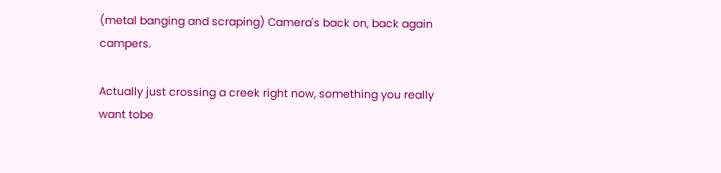(metal banging and scraping) Camera's back on, back again campers.

Actually just crossing a creek right now, something you really want tobe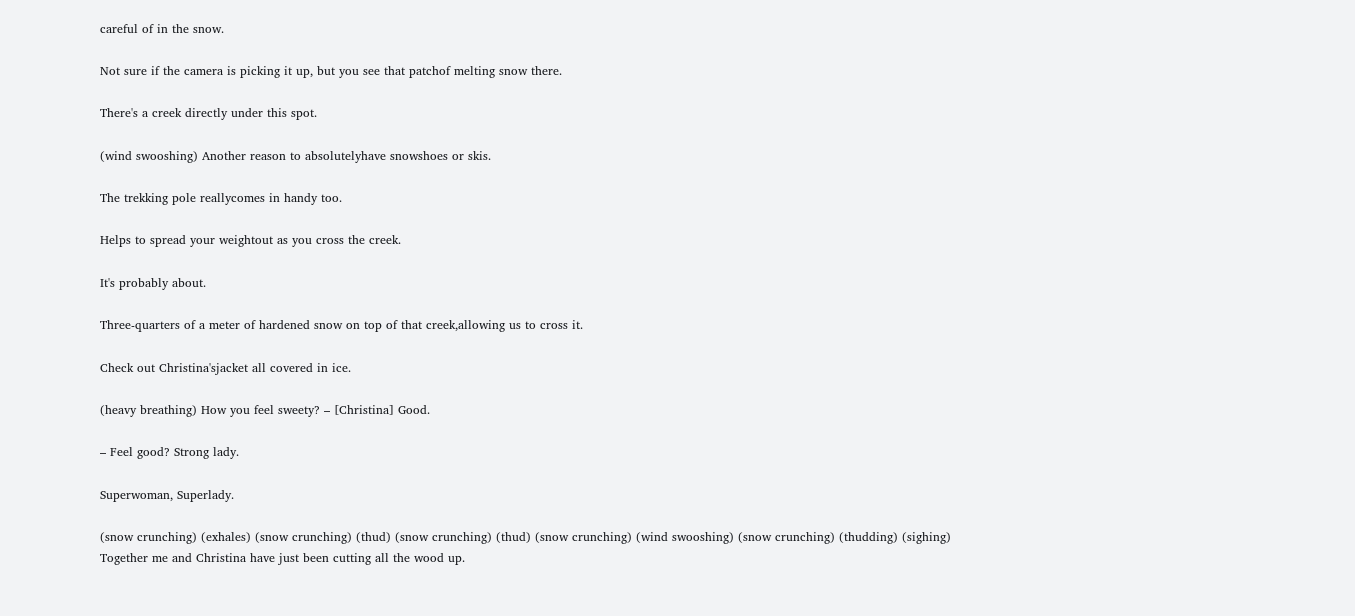careful of in the snow.

Not sure if the camera is picking it up, but you see that patchof melting snow there.

There's a creek directly under this spot.

(wind swooshing) Another reason to absolutelyhave snowshoes or skis.

The trekking pole reallycomes in handy too.

Helps to spread your weightout as you cross the creek.

It's probably about.

Three-quarters of a meter of hardened snow on top of that creek,allowing us to cross it.

Check out Christina'sjacket all covered in ice.

(heavy breathing) How you feel sweety? – [Christina] Good.

– Feel good? Strong lady.

Superwoman, Superlady.

(snow crunching) (exhales) (snow crunching) (thud) (snow crunching) (thud) (snow crunching) (wind swooshing) (snow crunching) (thudding) (sighing) Together me and Christina have just been cutting all the wood up.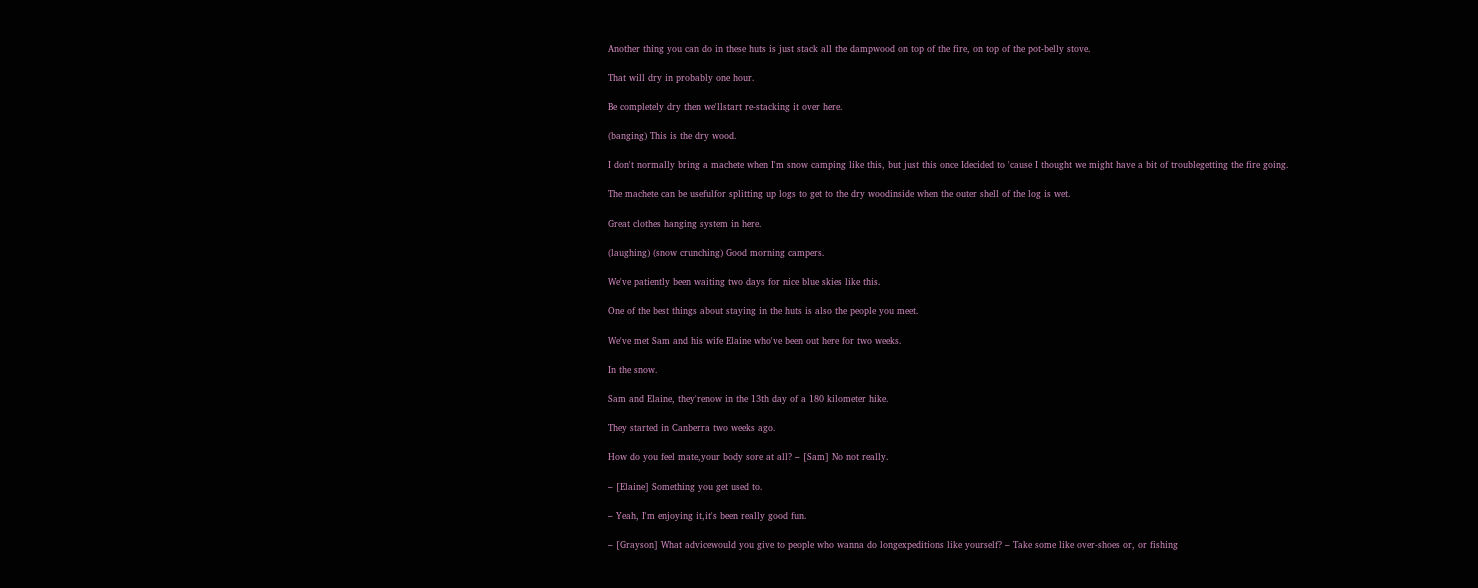Another thing you can do in these huts is just stack all the dampwood on top of the fire, on top of the pot-belly stove.

That will dry in probably one hour.

Be completely dry then we'llstart re-stacking it over here.

(banging) This is the dry wood.

I don't normally bring a machete when I'm snow camping like this, but just this once Idecided to 'cause I thought we might have a bit of troublegetting the fire going.

The machete can be usefulfor splitting up logs to get to the dry woodinside when the outer shell of the log is wet.

Great clothes hanging system in here.

(laughing) (snow crunching) Good morning campers.

We've patiently been waiting two days for nice blue skies like this.

One of the best things about staying in the huts is also the people you meet.

We've met Sam and his wife Elaine who've been out here for two weeks.

In the snow.

Sam and Elaine, they'renow in the 13th day of a 180 kilometer hike.

They started in Canberra two weeks ago.

How do you feel mate,your body sore at all? – [Sam] No not really.

– [Elaine] Something you get used to.

– Yeah, I'm enjoying it,it's been really good fun.

– [Grayson] What advicewould you give to people who wanna do longexpeditions like yourself? – Take some like over-shoes or, or fishing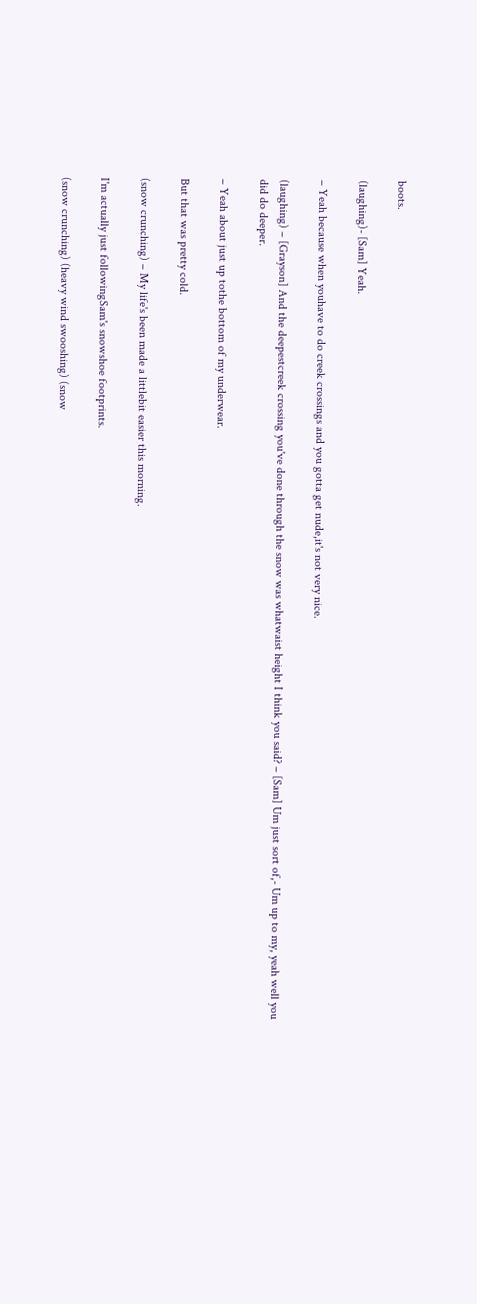boots.

(laughing)- [Sam] Yeah.

– Yeah because when youhave to do creek crossings and you gotta get nude,it's not very nice.

(laughing) – [Grayson] And the deepestcreek crossing you've done through the snow was whatwaist height I think you said? – [Sam] Um just sort of,- Um up to my, yeah well you did do deeper.

– Yeah about just up tothe bottom of my underwear.

But that was pretty cold.

(snow crunching) – My life's been made a littlebit easier this morning.

I'm actually just followingSam's snowshoe footprints.

(snow crunching) (heavy wind swooshing) (snow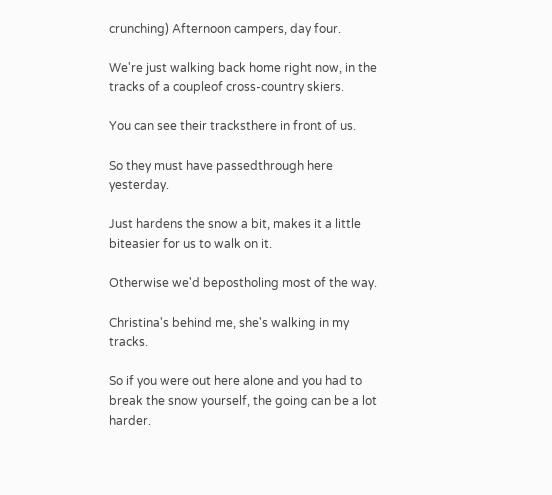crunching) Afternoon campers, day four.

We're just walking back home right now, in the tracks of a coupleof cross-country skiers.

You can see their tracksthere in front of us.

So they must have passedthrough here yesterday.

Just hardens the snow a bit, makes it a little biteasier for us to walk on it.

Otherwise we'd bepostholing most of the way.

Christina's behind me, she's walking in my tracks.

So if you were out here alone and you had to break the snow yourself, the going can be a lot harder.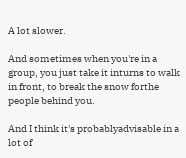A lot slower.

And sometimes when you're in a group, you just take it inturns to walk in front, to break the snow forthe people behind you.

And I think it's probablyadvisable in a lot of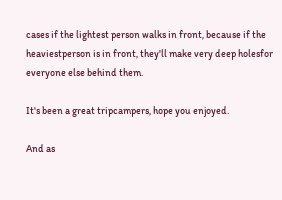cases if the lightest person walks in front, because if the heaviestperson is in front, they'll make very deep holesfor everyone else behind them.

It's been a great tripcampers, hope you enjoyed.

And as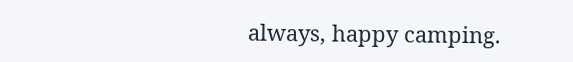always, happy camping.